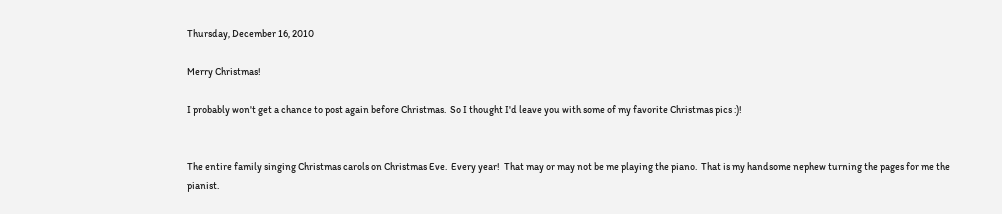Thursday, December 16, 2010

Merry Christmas!

I probably won't get a chance to post again before Christmas.  So I thought I'd leave you with some of my favorite Christmas pics :)!


The entire family singing Christmas carols on Christmas Eve.  Every year!  That may or may not be me playing the piano.  That is my handsome nephew turning the pages for me the pianist.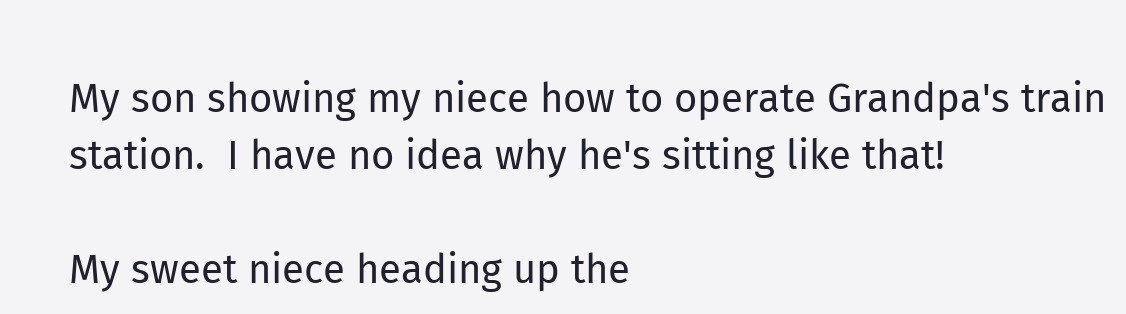My son showing my niece how to operate Grandpa's train station.  I have no idea why he's sitting like that!

My sweet niece heading up the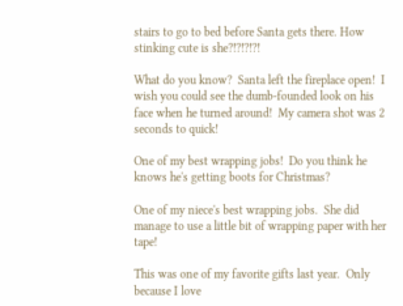stairs to go to bed before Santa gets there. How stinking cute is she?!?!?!?!

What do you know?  Santa left the fireplace open!  I wish you could see the dumb-founded look on his face when he turned around!  My camera shot was 2 seconds to quick!

One of my best wrapping jobs!  Do you think he knows he's getting boots for Christmas?

One of my niece's best wrapping jobs.  She did manage to use a little bit of wrapping paper with her tape!

This was one of my favorite gifts last year.  Only because I love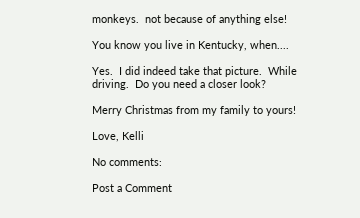monkeys.  not because of anything else!

You know you live in Kentucky, when....

Yes.  I did indeed take that picture.  While driving.  Do you need a closer look?

Merry Christmas from my family to yours!

Love, Kelli

No comments:

Post a Comment